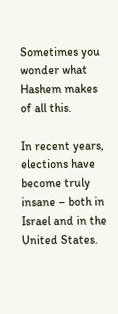Sometimes you wonder what Hashem makes of all this.

In recent years, elections have become truly insane – both in Israel and in the United States.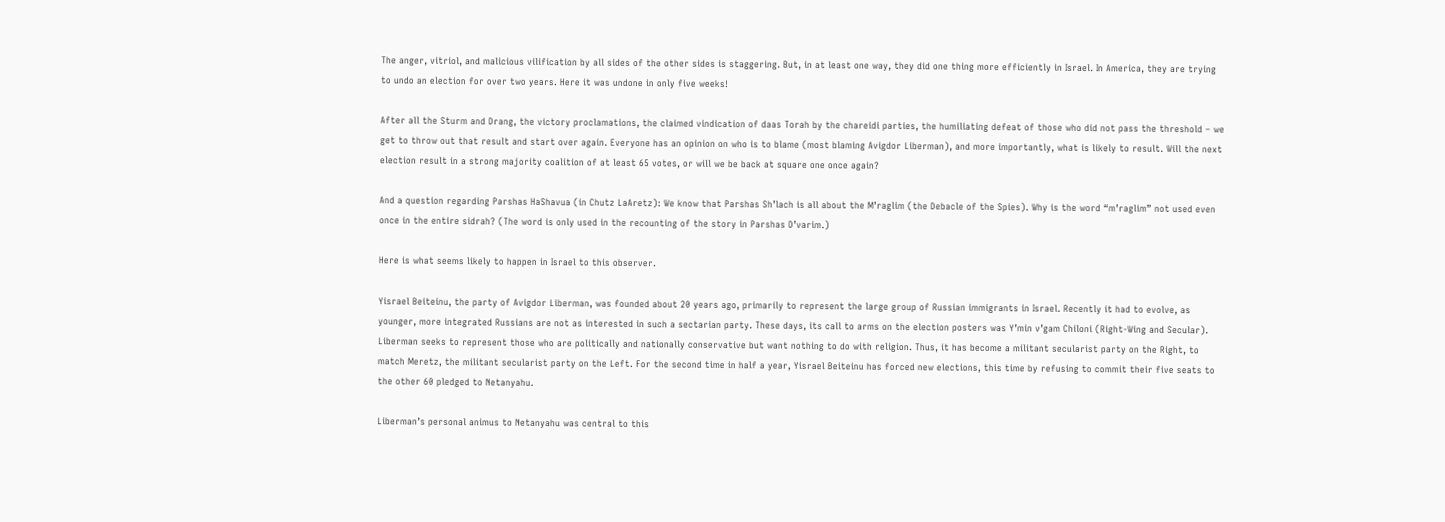The anger, vitriol, and malicious vilification by all sides of the other sides is staggering. But, in at least one way, they did one thing more efficiently in Israel. In America, they are trying to undo an election for over two years. Here it was undone in only five weeks!

After all the Sturm and Drang, the victory proclamations, the claimed vindication of daas Torah by the chareidi parties, the humiliating defeat of those who did not pass the threshold – we get to throw out that result and start over again. Everyone has an opinion on who is to blame (most blaming Avigdor Liberman), and more importantly, what is likely to result. Will the next election result in a strong majority coalition of at least 65 votes, or will we be back at square one once again?

And a question regarding Parshas HaShavua (in Chutz LaAretz): We know that Parshas Sh’lach is all about the M’raglim (the Debacle of the Spies). Why is the word “m’raglim” not used even once in the entire sidrah? (The word is only used in the recounting of the story in Parshas D’varim.)

Here is what seems likely to happen in Israel to this observer.

Yisrael Beiteinu, the party of Avigdor Liberman, was founded about 20 years ago, primarily to represent the large group of Russian immigrants in Israel. Recently it had to evolve, as younger, more integrated Russians are not as interested in such a sectarian party. These days, its call to arms on the election posters was Y’min v’gam Chiloni (Right-Wing and Secular). Liberman seeks to represent those who are politically and nationally conservative but want nothing to do with religion. Thus, it has become a militant secularist party on the Right, to match Meretz, the militant secularist party on the Left. For the second time in half a year, Yisrael Beiteinu has forced new elections, this time by refusing to commit their five seats to the other 60 pledged to Netanyahu.

Liberman’s personal animus to Netanyahu was central to this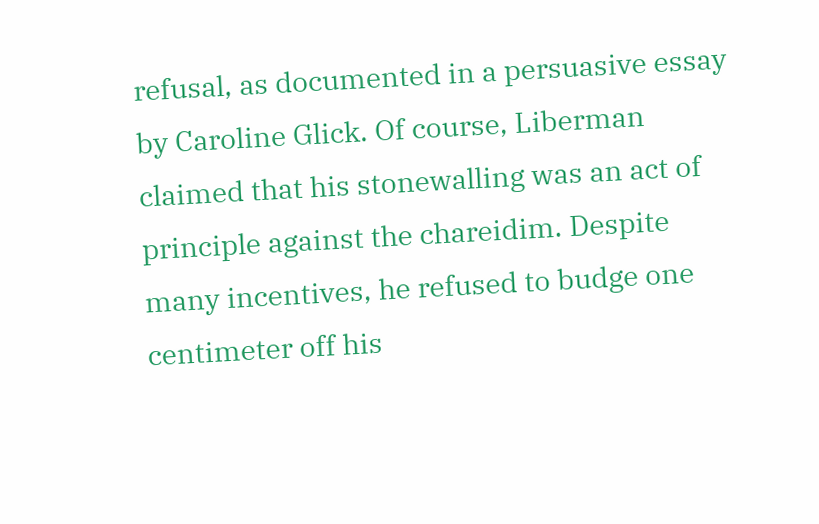refusal, as documented in a persuasive essay by Caroline Glick. Of course, Liberman claimed that his stonewalling was an act of principle against the chareidim. Despite many incentives, he refused to budge one centimeter off his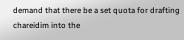demand that there be a set quota for drafting chareidim into the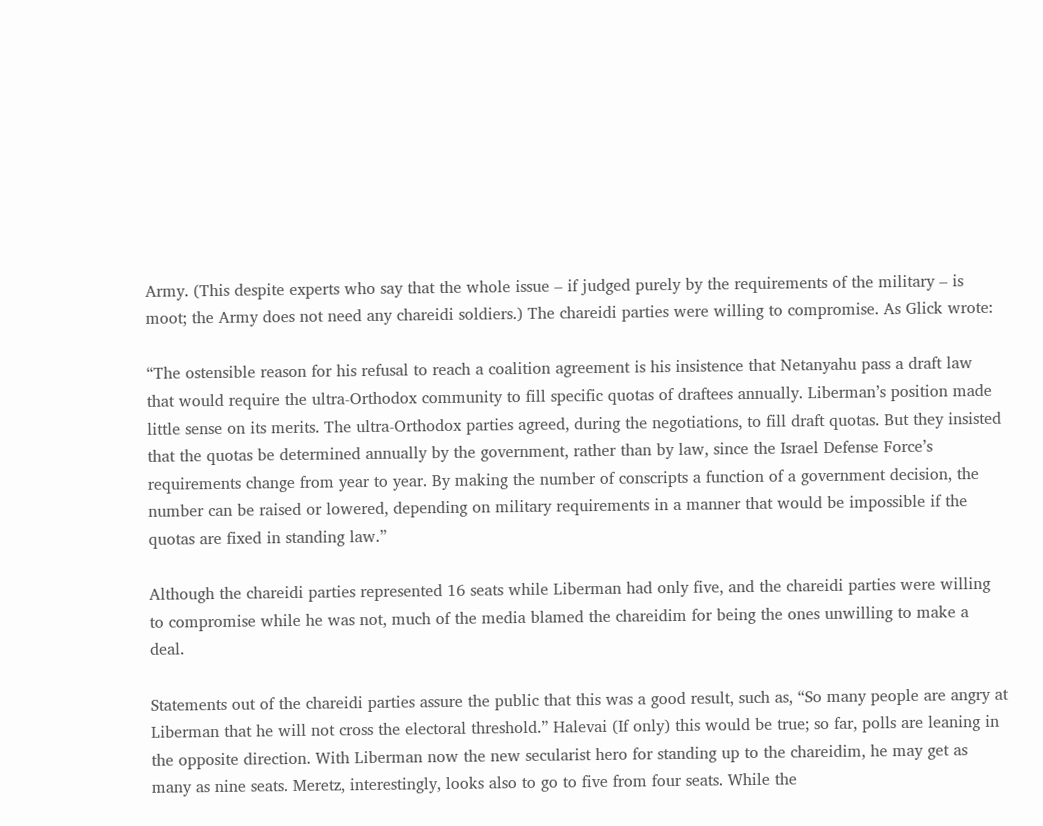Army. (This despite experts who say that the whole issue – if judged purely by the requirements of the military – is moot; the Army does not need any chareidi soldiers.) The chareidi parties were willing to compromise. As Glick wrote:

“The ostensible reason for his refusal to reach a coalition agreement is his insistence that Netanyahu pass a draft law that would require the ultra-Orthodox community to fill specific quotas of draftees annually. Liberman’s position made little sense on its merits. The ultra-Orthodox parties agreed, during the negotiations, to fill draft quotas. But they insisted that the quotas be determined annually by the government, rather than by law, since the Israel Defense Force’s requirements change from year to year. By making the number of conscripts a function of a government decision, the number can be raised or lowered, depending on military requirements in a manner that would be impossible if the quotas are fixed in standing law.”

Although the chareidi parties represented 16 seats while Liberman had only five, and the chareidi parties were willing to compromise while he was not, much of the media blamed the chareidim for being the ones unwilling to make a deal.

Statements out of the chareidi parties assure the public that this was a good result, such as, “So many people are angry at Liberman that he will not cross the electoral threshold.” Halevai (If only) this would be true; so far, polls are leaning in the opposite direction. With Liberman now the new secularist hero for standing up to the chareidim, he may get as many as nine seats. Meretz, interestingly, looks also to go to five from four seats. While the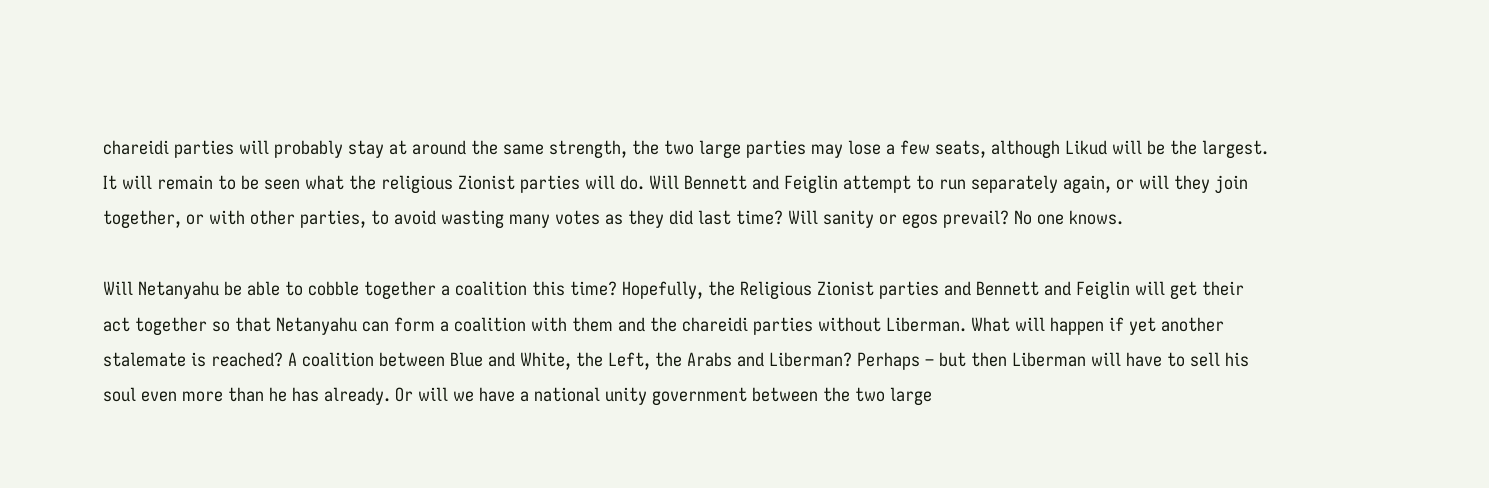chareidi parties will probably stay at around the same strength, the two large parties may lose a few seats, although Likud will be the largest. It will remain to be seen what the religious Zionist parties will do. Will Bennett and Feiglin attempt to run separately again, or will they join together, or with other parties, to avoid wasting many votes as they did last time? Will sanity or egos prevail? No one knows.

Will Netanyahu be able to cobble together a coalition this time? Hopefully, the Religious Zionist parties and Bennett and Feiglin will get their act together so that Netanyahu can form a coalition with them and the chareidi parties without Liberman. What will happen if yet another stalemate is reached? A coalition between Blue and White, the Left, the Arabs and Liberman? Perhaps – but then Liberman will have to sell his soul even more than he has already. Or will we have a national unity government between the two large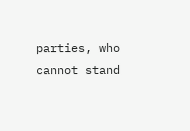parties, who cannot stand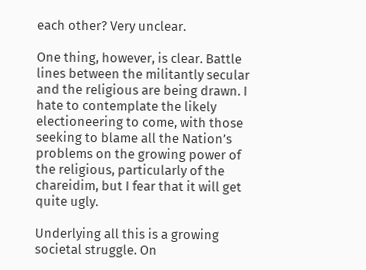each other? Very unclear.

One thing, however, is clear. Battle lines between the militantly secular and the religious are being drawn. I hate to contemplate the likely electioneering to come, with those seeking to blame all the Nation’s problems on the growing power of the religious, particularly of the chareidim, but I fear that it will get quite ugly.

Underlying all this is a growing societal struggle. On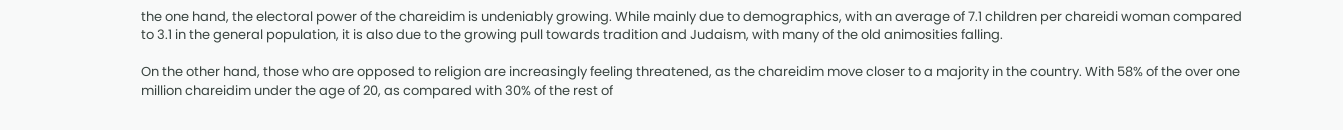the one hand, the electoral power of the chareidim is undeniably growing. While mainly due to demographics, with an average of 7.1 children per chareidi woman compared to 3.1 in the general population, it is also due to the growing pull towards tradition and Judaism, with many of the old animosities falling.

On the other hand, those who are opposed to religion are increasingly feeling threatened, as the chareidim move closer to a majority in the country. With 58% of the over one million chareidim under the age of 20, as compared with 30% of the rest of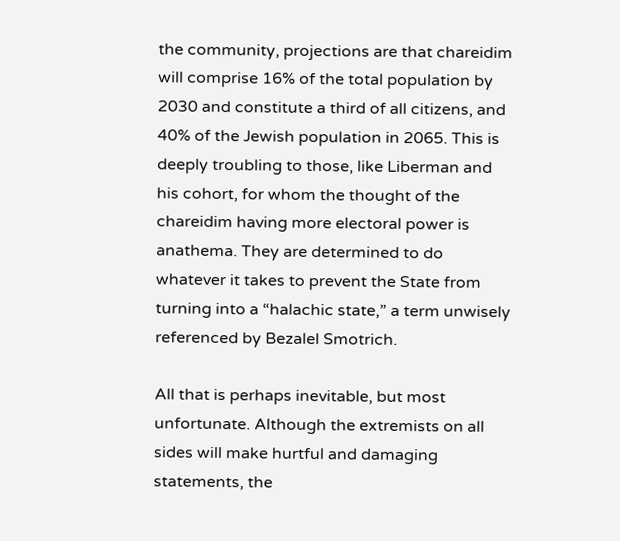the community, projections are that chareidim will comprise 16% of the total population by 2030 and constitute a third of all citizens, and 40% of the Jewish population in 2065. This is deeply troubling to those, like Liberman and his cohort, for whom the thought of the chareidim having more electoral power is anathema. They are determined to do whatever it takes to prevent the State from turning into a “halachic state,” a term unwisely referenced by Bezalel Smotrich.

All that is perhaps inevitable, but most unfortunate. Although the extremists on all sides will make hurtful and damaging statements, the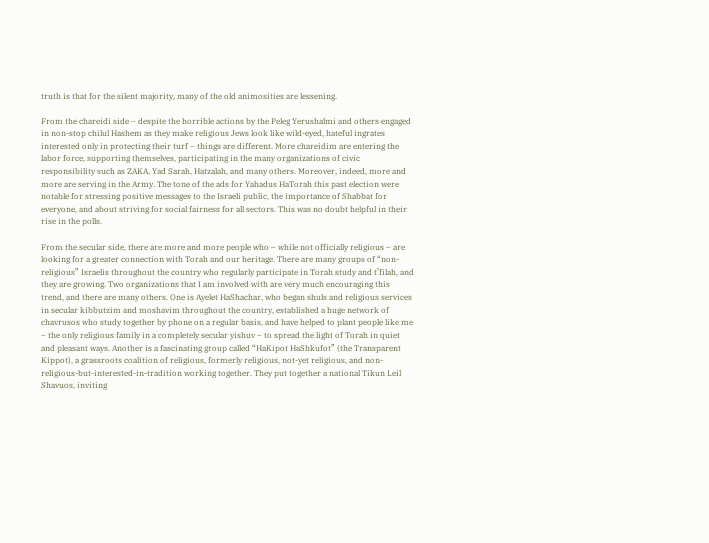truth is that for the silent majority, many of the old animosities are lessening.

From the chareidi side – despite the horrible actions by the Peleg Yerushalmi and others engaged in non-stop chilul Hashem as they make religious Jews look like wild-eyed, hateful ingrates interested only in protecting their turf – things are different. More chareidim are entering the labor force, supporting themselves, participating in the many organizations of civic responsibility such as ZAKA, Yad Sarah, Hatzalah, and many others. Moreover, indeed, more and more are serving in the Army. The tone of the ads for Yahadus HaTorah this past election were notable for stressing positive messages to the Israeli public, the importance of Shabbat for everyone, and about striving for social fairness for all sectors. This was no doubt helpful in their rise in the polls.

From the secular side, there are more and more people who – while not officially religious – are looking for a greater connection with Torah and our heritage. There are many groups of “non-religious” Israelis throughout the country who regularly participate in Torah study and t’filah, and they are growing. Two organizations that I am involved with are very much encouraging this trend, and there are many others. One is Ayelet HaShachar, who began shuls and religious services in secular kibbutzim and moshavim throughout the country, established a huge network of chavrusos who study together by phone on a regular basis, and have helped to plant people like me – the only religious family in a completely secular yishuv – to spread the light of Torah in quiet and pleasant ways. Another is a fascinating group called “HaKipot HaShkufot” (the Transparent Kippot), a grassroots coalition of religious, formerly religious, not-yet religious, and non-religious-but-interested-in-tradition working together. They put together a national Tikun Leil Shavuos, inviting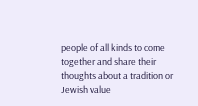people of all kinds to come together and share their thoughts about a tradition or Jewish value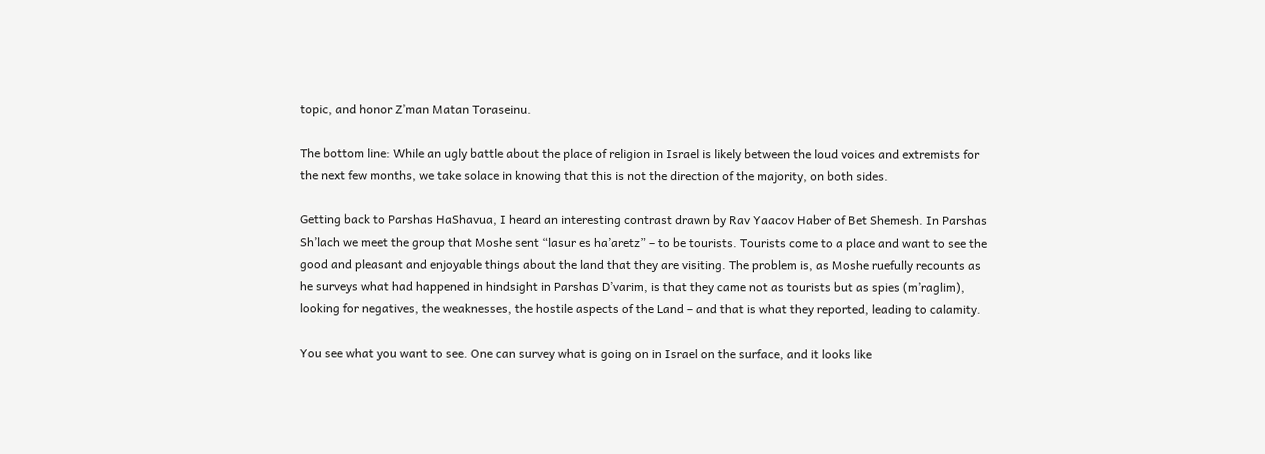topic, and honor Z’man Matan Toraseinu.

The bottom line: While an ugly battle about the place of religion in Israel is likely between the loud voices and extremists for the next few months, we take solace in knowing that this is not the direction of the majority, on both sides.

Getting back to Parshas HaShavua, I heard an interesting contrast drawn by Rav Yaacov Haber of Bet Shemesh. In Parshas Sh’lach we meet the group that Moshe sent “lasur es ha’aretz” – to be tourists. Tourists come to a place and want to see the good and pleasant and enjoyable things about the land that they are visiting. The problem is, as Moshe ruefully recounts as he surveys what had happened in hindsight in Parshas D’varim, is that they came not as tourists but as spies (m’raglim), looking for negatives, the weaknesses, the hostile aspects of the Land – and that is what they reported, leading to calamity.

You see what you want to see. One can survey what is going on in Israel on the surface, and it looks like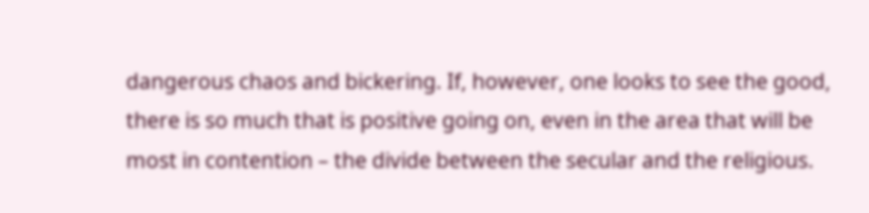dangerous chaos and bickering. If, however, one looks to see the good, there is so much that is positive going on, even in the area that will be most in contention – the divide between the secular and the religious.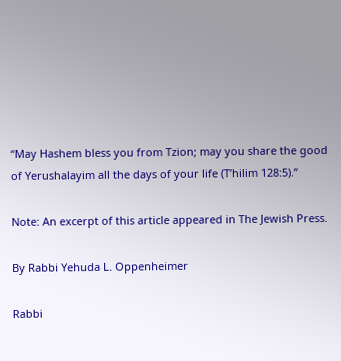“May Hashem bless you from Tzion; may you share the good of Yerushalayim all the days of your life (T’hilim 128:5).”

Note: An excerpt of this article appeared in The Jewish Press.

By Rabbi Yehuda L. Oppenheimer

Rabbi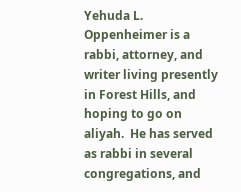Yehuda L. Oppenheimer is a rabbi, attorney, and writer living presently in Forest Hills, and hoping to go on aliyah.  He has served as rabbi in several congregations, and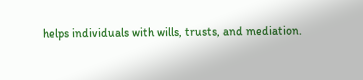helps individuals with wills, trusts, and mediation.